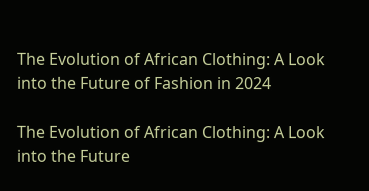The Evolution of African Clothing: A Look into the Future of Fashion in 2024

The Evolution of African Clothing: A Look into the Future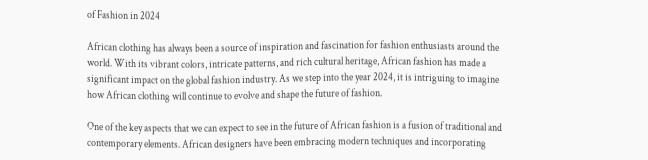of Fashion in 2024

African clothing has always been a source of inspiration and fascination for fashion enthusiasts around the world. With its vibrant colors, intricate patterns, and rich cultural heritage, African fashion has made a significant impact on the global fashion industry. As we step into the year 2024, it is intriguing to imagine how African clothing will continue to evolve and shape the future of fashion.

One of the key aspects that we can expect to see in the future of African fashion is a fusion of traditional and contemporary elements. African designers have been embracing modern techniques and incorporating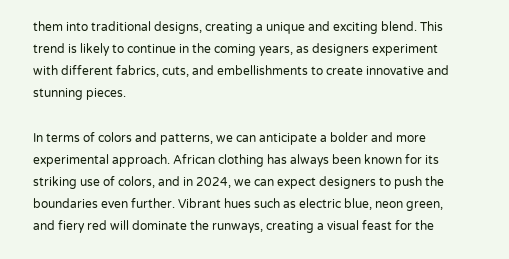them into traditional designs, creating a unique and exciting blend. This trend is likely to continue in the coming years, as designers experiment with different fabrics, cuts, and embellishments to create innovative and stunning pieces.

In terms of colors and patterns, we can anticipate a bolder and more experimental approach. African clothing has always been known for its striking use of colors, and in 2024, we can expect designers to push the boundaries even further. Vibrant hues such as electric blue, neon green, and fiery red will dominate the runways, creating a visual feast for the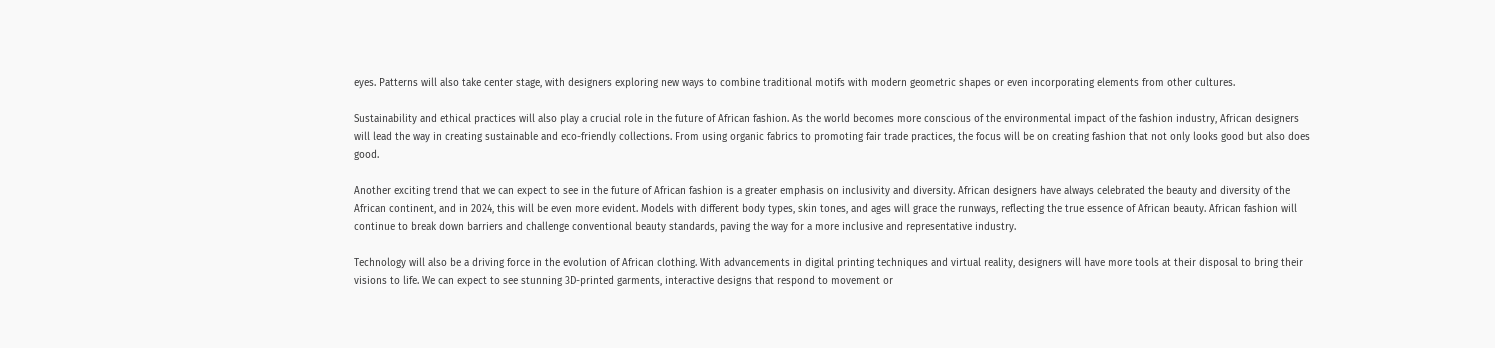eyes. Patterns will also take center stage, with designers exploring new ways to combine traditional motifs with modern geometric shapes or even incorporating elements from other cultures.

Sustainability and ethical practices will also play a crucial role in the future of African fashion. As the world becomes more conscious of the environmental impact of the fashion industry, African designers will lead the way in creating sustainable and eco-friendly collections. From using organic fabrics to promoting fair trade practices, the focus will be on creating fashion that not only looks good but also does good.

Another exciting trend that we can expect to see in the future of African fashion is a greater emphasis on inclusivity and diversity. African designers have always celebrated the beauty and diversity of the African continent, and in 2024, this will be even more evident. Models with different body types, skin tones, and ages will grace the runways, reflecting the true essence of African beauty. African fashion will continue to break down barriers and challenge conventional beauty standards, paving the way for a more inclusive and representative industry.

Technology will also be a driving force in the evolution of African clothing. With advancements in digital printing techniques and virtual reality, designers will have more tools at their disposal to bring their visions to life. We can expect to see stunning 3D-printed garments, interactive designs that respond to movement or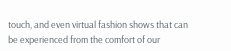touch, and even virtual fashion shows that can be experienced from the comfort of our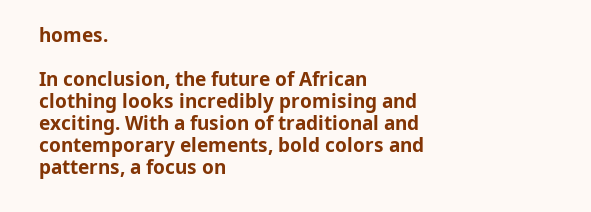homes.

In conclusion, the future of African clothing looks incredibly promising and exciting. With a fusion of traditional and contemporary elements, bold colors and patterns, a focus on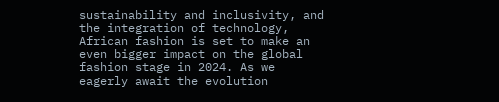sustainability and inclusivity, and the integration of technology, African fashion is set to make an even bigger impact on the global fashion stage in 2024. As we eagerly await the evolution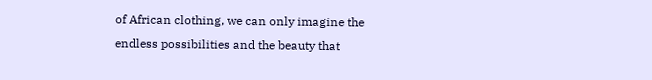of African clothing, we can only imagine the endless possibilities and the beauty that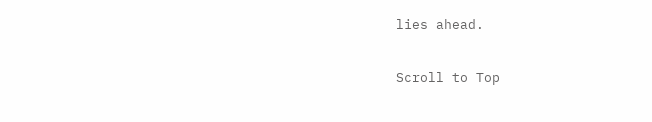lies ahead.

Scroll to Top